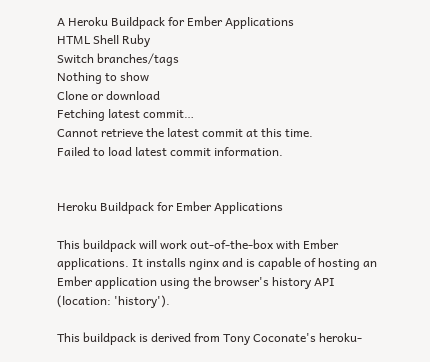A Heroku Buildpack for Ember Applications
HTML Shell Ruby
Switch branches/tags
Nothing to show
Clone or download
Fetching latest commit…
Cannot retrieve the latest commit at this time.
Failed to load latest commit information.


Heroku Buildpack for Ember Applications

This buildpack will work out-of-the-box with Ember applications. It installs nginx and is capable of hosting an Ember application using the browser's history API (location: 'history').

This buildpack is derived from Tony Coconate's heroku-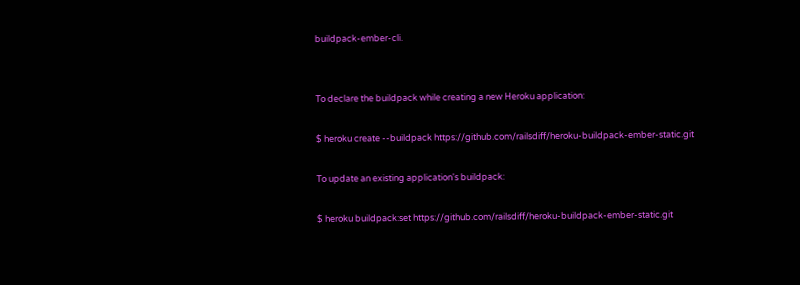buildpack-ember-cli.


To declare the buildpack while creating a new Heroku application:

$ heroku create --buildpack https://github.com/railsdiff/heroku-buildpack-ember-static.git

To update an existing application's buildpack:

$ heroku buildpack:set https://github.com/railsdiff/heroku-buildpack-ember-static.git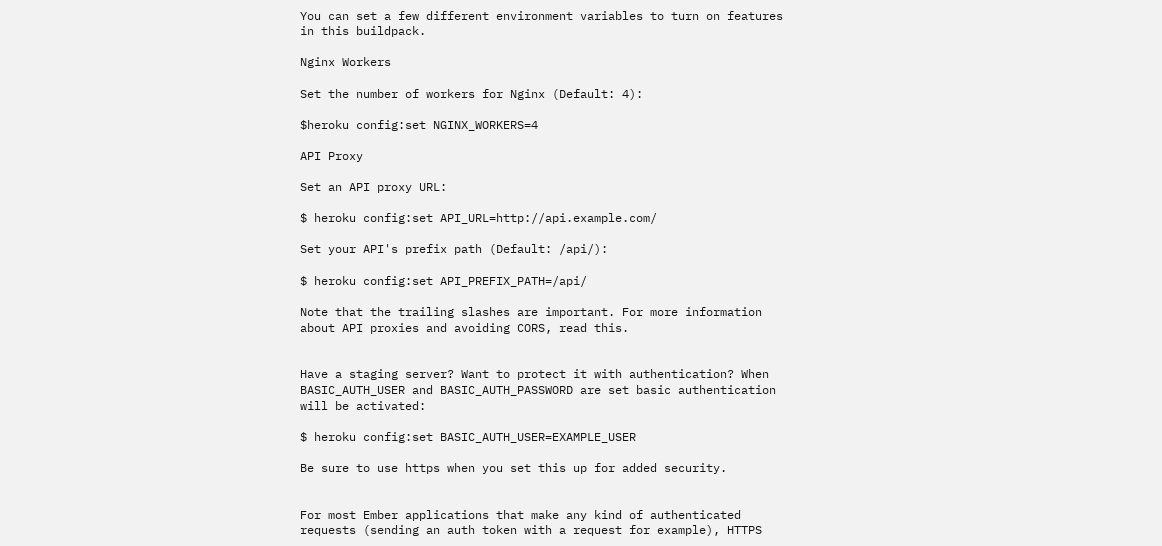You can set a few different environment variables to turn on features in this buildpack.

Nginx Workers

Set the number of workers for Nginx (Default: 4):

$heroku config:set NGINX_WORKERS=4

API Proxy

Set an API proxy URL:

$ heroku config:set API_URL=http://api.example.com/

Set your API's prefix path (Default: /api/):

$ heroku config:set API_PREFIX_PATH=/api/

Note that the trailing slashes are important. For more information about API proxies and avoiding CORS, read this.


Have a staging server? Want to protect it with authentication? When BASIC_AUTH_USER and BASIC_AUTH_PASSWORD are set basic authentication will be activated:

$ heroku config:set BASIC_AUTH_USER=EXAMPLE_USER

Be sure to use https when you set this up for added security.


For most Ember applications that make any kind of authenticated requests (sending an auth token with a request for example), HTTPS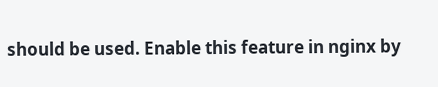should be used. Enable this feature in nginx by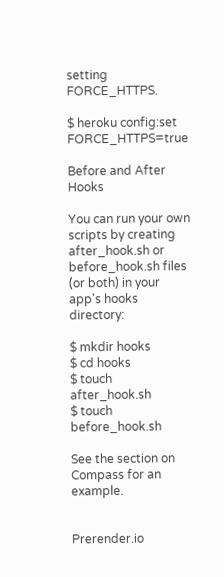setting FORCE_HTTPS.

$ heroku config:set FORCE_HTTPS=true

Before and After Hooks

You can run your own scripts by creating after_hook.sh or before_hook.sh files (or both) in your app's hooks directory:

$ mkdir hooks
$ cd hooks
$ touch after_hook.sh
$ touch before_hook.sh

See the section on Compass for an example.


Prerender.io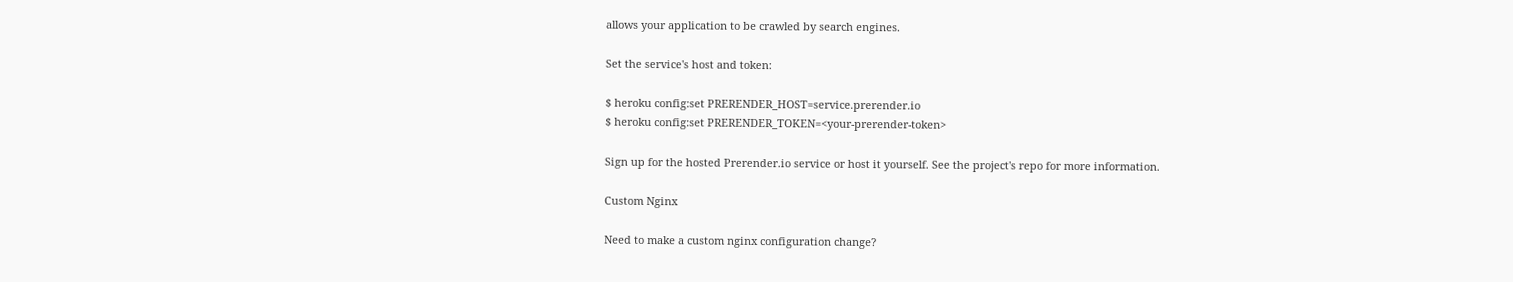allows your application to be crawled by search engines.

Set the service's host and token:

$ heroku config:set PRERENDER_HOST=service.prerender.io
$ heroku config:set PRERENDER_TOKEN=<your-prerender-token>

Sign up for the hosted Prerender.io service or host it yourself. See the project's repo for more information.

Custom Nginx

Need to make a custom nginx configuration change?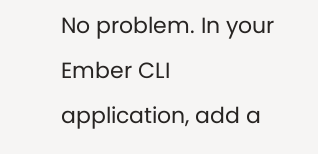No problem. In your Ember CLI application, add a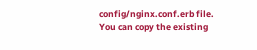config/nginx.conf.erb file. You can copy the existing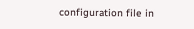configuration file in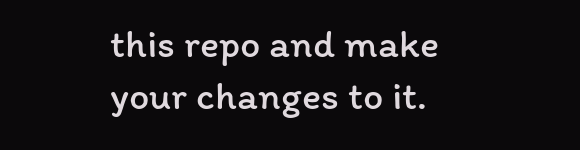this repo and make your changes to it.